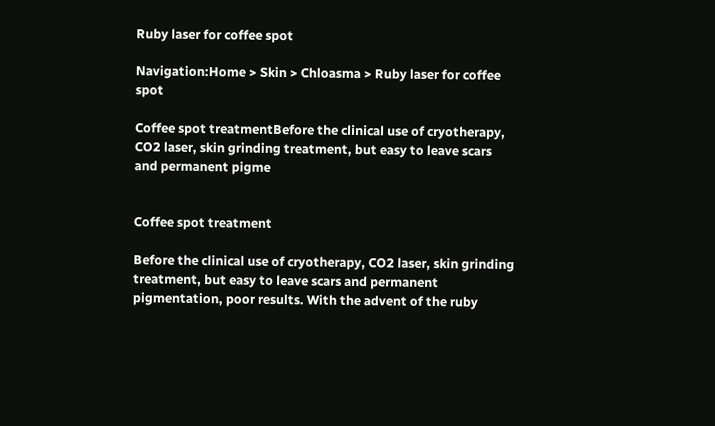Ruby laser for coffee spot

Navigation:Home > Skin > Chloasma > Ruby laser for coffee spot

Coffee spot treatmentBefore the clinical use of cryotherapy, CO2 laser, skin grinding treatment, but easy to leave scars and permanent pigme


Coffee spot treatment

Before the clinical use of cryotherapy, CO2 laser, skin grinding treatment, but easy to leave scars and permanent pigmentation, poor results. With the advent of the ruby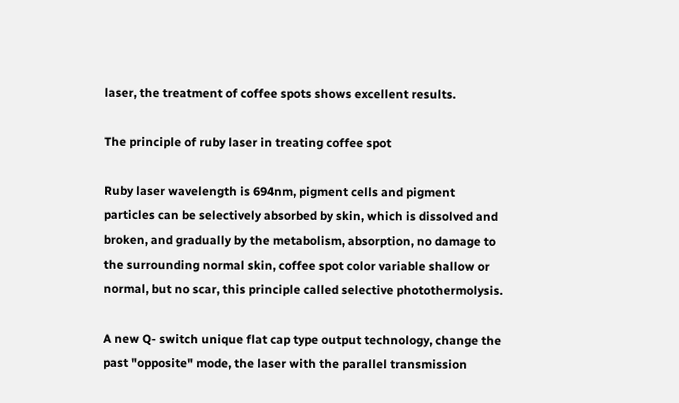laser, the treatment of coffee spots shows excellent results.

The principle of ruby laser in treating coffee spot

Ruby laser wavelength is 694nm, pigment cells and pigment particles can be selectively absorbed by skin, which is dissolved and broken, and gradually by the metabolism, absorption, no damage to the surrounding normal skin, coffee spot color variable shallow or normal, but no scar, this principle called selective photothermolysis.

A new Q- switch unique flat cap type output technology, change the past "opposite" mode, the laser with the parallel transmission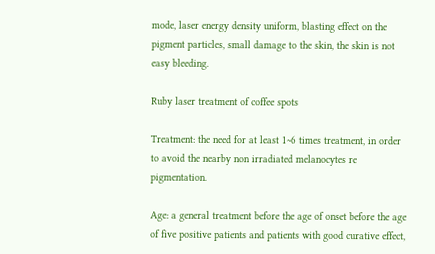mode, laser energy density uniform, blasting effect on the pigment particles, small damage to the skin, the skin is not easy bleeding.

Ruby laser treatment of coffee spots

Treatment: the need for at least 1~6 times treatment, in order to avoid the nearby non irradiated melanocytes re pigmentation.

Age: a general treatment before the age of onset before the age of five positive patients and patients with good curative effect,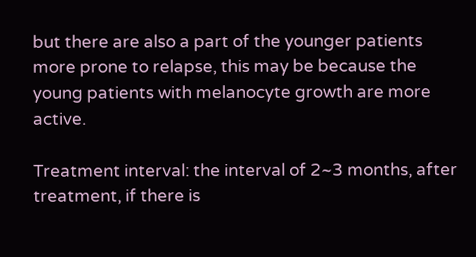but there are also a part of the younger patients more prone to relapse, this may be because the young patients with melanocyte growth are more active.

Treatment interval: the interval of 2~3 months, after treatment, if there is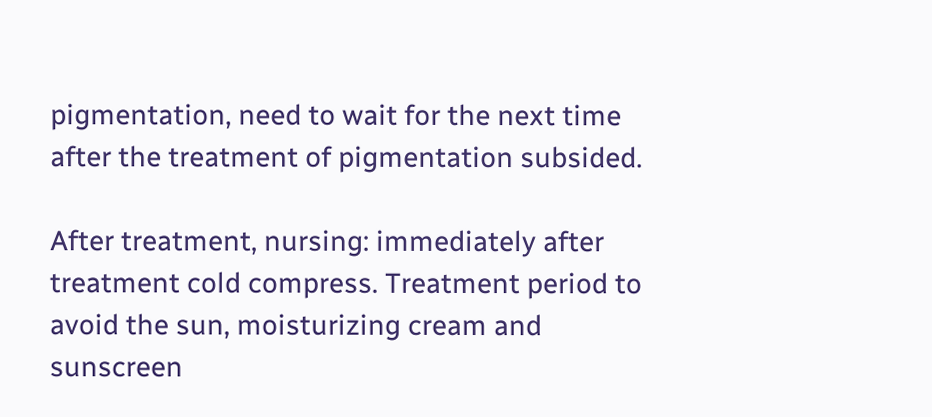pigmentation, need to wait for the next time after the treatment of pigmentation subsided.

After treatment, nursing: immediately after treatment cold compress. Treatment period to avoid the sun, moisturizing cream and sunscreen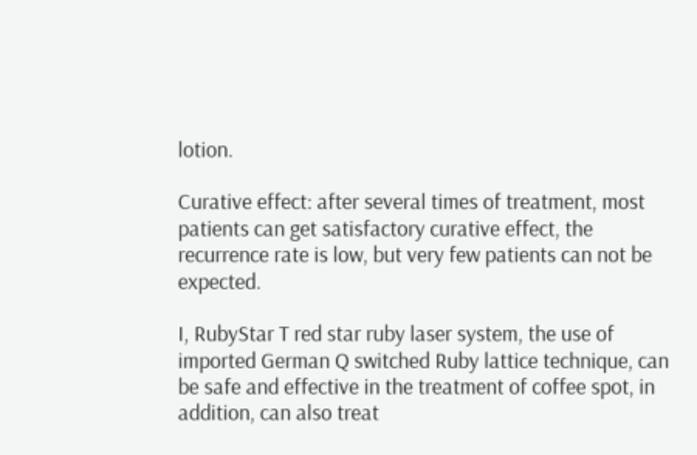lotion.

Curative effect: after several times of treatment, most patients can get satisfactory curative effect, the recurrence rate is low, but very few patients can not be expected.

I, RubyStar T red star ruby laser system, the use of imported German Q switched Ruby lattice technique, can be safe and effective in the treatment of coffee spot, in addition, can also treat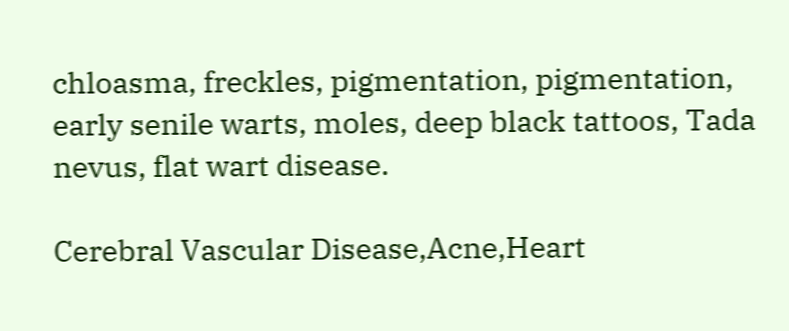chloasma, freckles, pigmentation, pigmentation, early senile warts, moles, deep black tattoos, Tada nevus, flat wart disease.

Cerebral Vascular Disease,Acne,Heart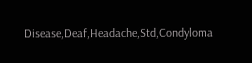Disease,Deaf,Headache,Std,Condyloma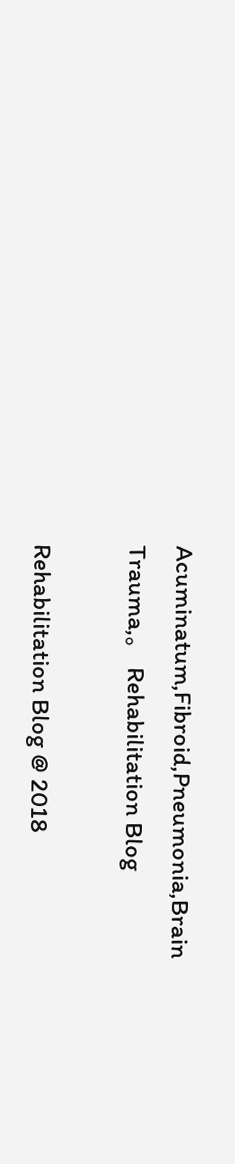Acuminatum,Fibroid,Pneumonia,Brain Trauma,。 Rehabilitation Blog

Rehabilitation Blog @ 2018